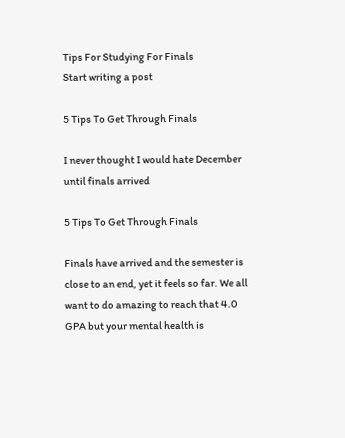Tips For Studying For Finals
Start writing a post

5 Tips To Get Through Finals

I never thought I would hate December until finals arrived

5 Tips To Get Through Finals

Finals have arrived and the semester is close to an end, yet it feels so far. We all want to do amazing to reach that 4.0 GPA but your mental health is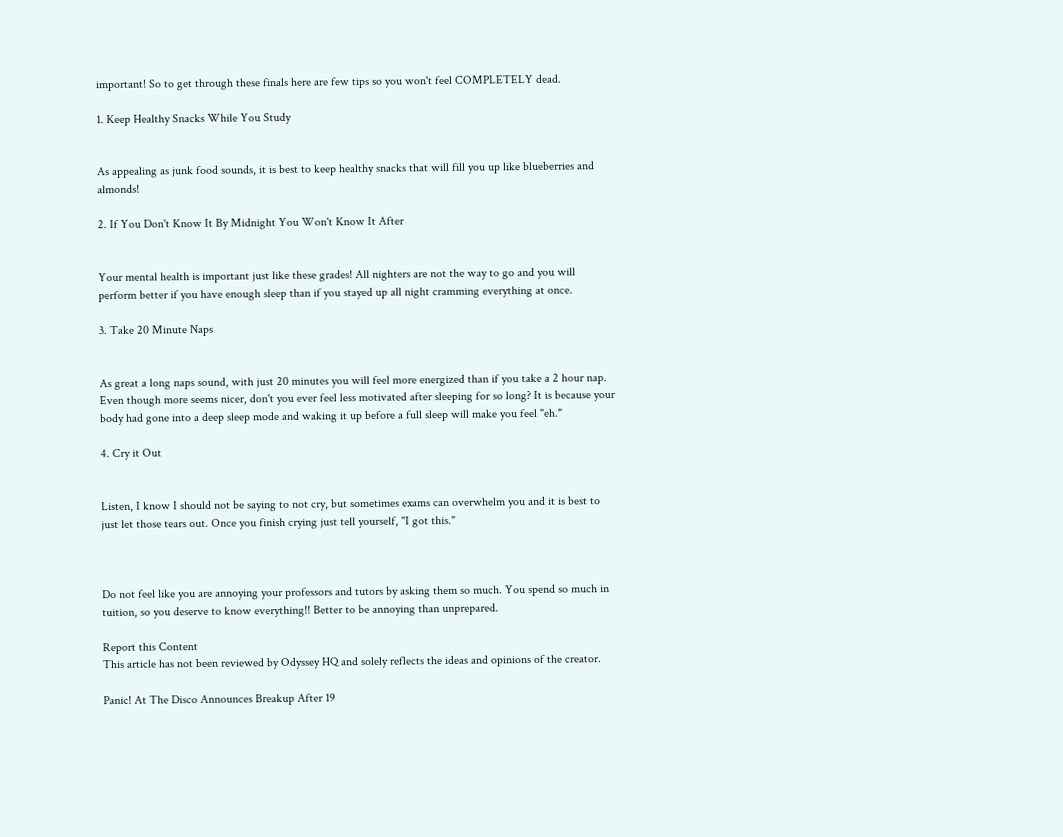important! So to get through these finals here are few tips so you won't feel COMPLETELY dead.

1. Keep Healthy Snacks While You Study


As appealing as junk food sounds, it is best to keep healthy snacks that will fill you up like blueberries and almonds!

2. If You Don't Know It By Midnight You Won't Know It After


Your mental health is important just like these grades! All nighters are not the way to go and you will perform better if you have enough sleep than if you stayed up all night cramming everything at once.

3. Take 20 Minute Naps


As great a long naps sound, with just 20 minutes you will feel more energized than if you take a 2 hour nap. Even though more seems nicer, don't you ever feel less motivated after sleeping for so long? It is because your body had gone into a deep sleep mode and waking it up before a full sleep will make you feel "eh."

4. Cry it Out


Listen, I know I should not be saying to not cry, but sometimes exams can overwhelm you and it is best to just let those tears out. Once you finish crying just tell yourself, "I got this."



Do not feel like you are annoying your professors and tutors by asking them so much. You spend so much in tuition, so you deserve to know everything!! Better to be annoying than unprepared.

Report this Content
This article has not been reviewed by Odyssey HQ and solely reflects the ideas and opinions of the creator.

Panic! At The Disco Announces Breakup After 19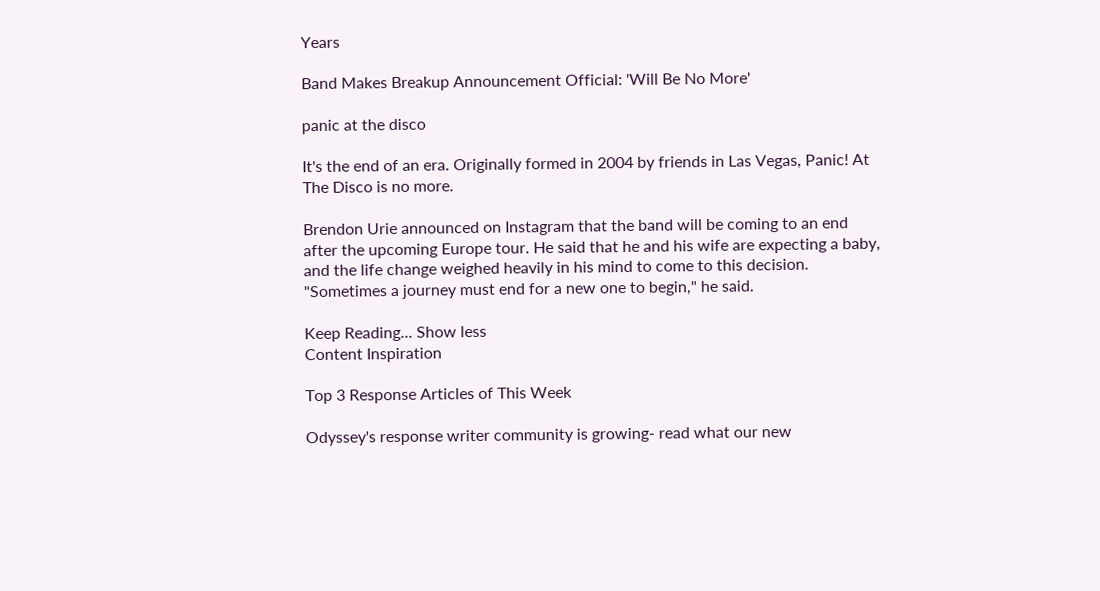Years

Band Makes Breakup Announcement Official: 'Will Be No More'

panic at the disco

It's the end of an era. Originally formed in 2004 by friends in Las Vegas, Panic! At The Disco is no more.

Brendon Urie announced on Instagram that the band will be coming to an end after the upcoming Europe tour. He said that he and his wife are expecting a baby, and the life change weighed heavily in his mind to come to this decision. "Sometimes a journey must end for a new one to begin," he said.

Keep Reading... Show less
Content Inspiration

Top 3 Response Articles of This Week

Odyssey's response writer community is growing- read what our new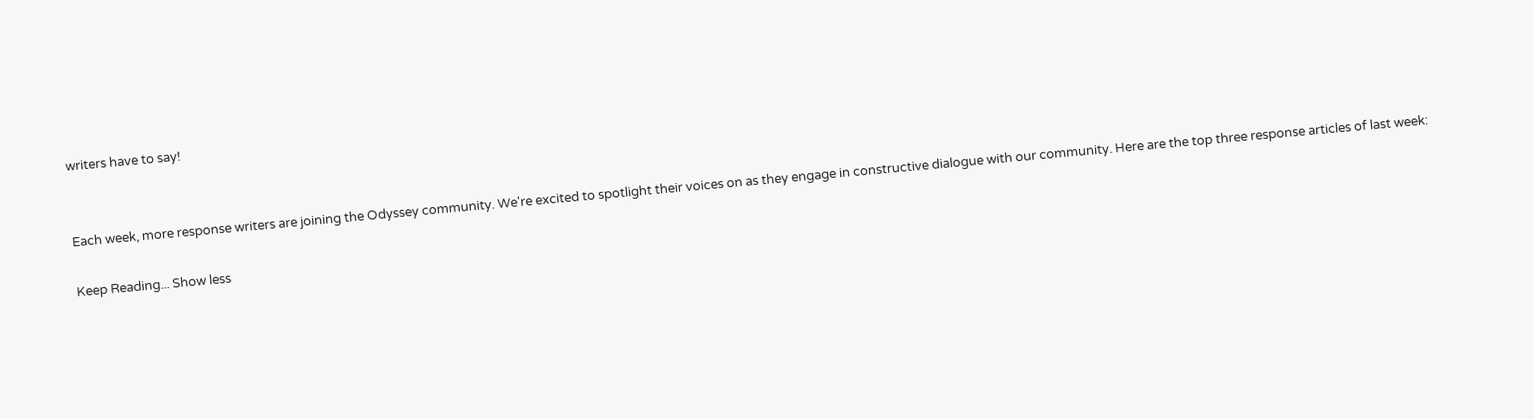writers have to say!


Each week, more response writers are joining the Odyssey community. We're excited to spotlight their voices on as they engage in constructive dialogue with our community. Here are the top three response articles of last week:

Keep Reading... Show less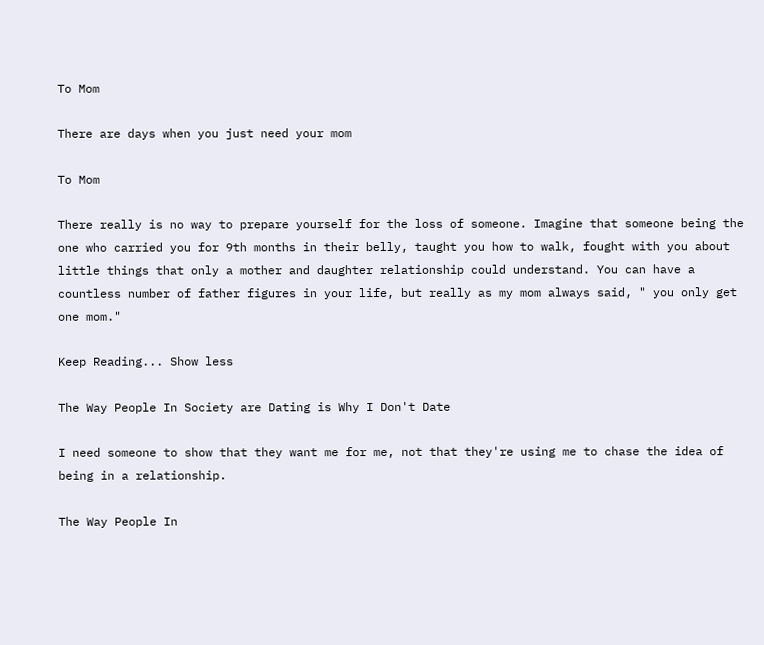To Mom

There are days when you just need your mom

To Mom

There really is no way to prepare yourself for the loss of someone. Imagine that someone being the one who carried you for 9th months in their belly, taught you how to walk, fought with you about little things that only a mother and daughter relationship could understand. You can have a countless number of father figures in your life, but really as my mom always said, " you only get one mom."

Keep Reading... Show less

The Way People In Society are Dating is Why I Don't Date

I need someone to show that they want me for me, not that they're using me to chase the idea of being in a relationship.

The Way People In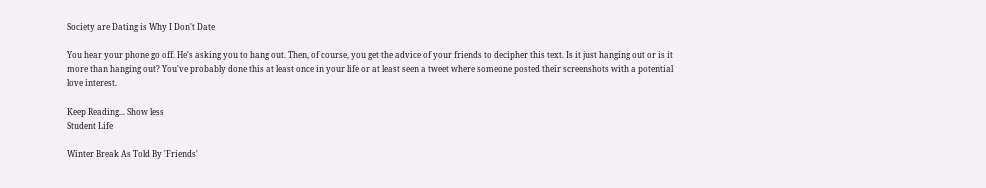Society are Dating is Why I Don't Date

You hear your phone go off. He's asking you to hang out. Then, of course, you get the advice of your friends to decipher this text. Is it just hanging out or is it more than hanging out? You've probably done this at least once in your life or at least seen a tweet where someone posted their screenshots with a potential love interest.

Keep Reading... Show less
Student Life

Winter Break As Told By 'Friends'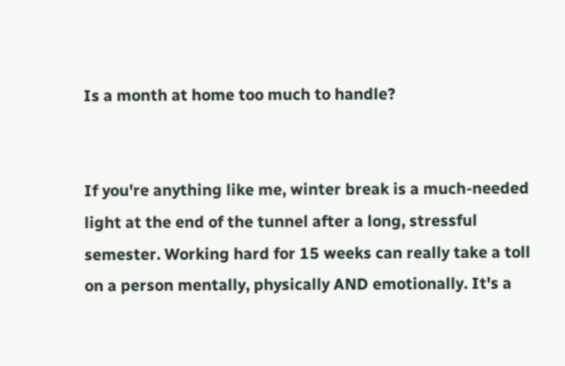Is a month at home too much to handle?


If you're anything like me, winter break is a much-needed light at the end of the tunnel after a long, stressful semester. Working hard for 15 weeks can really take a toll on a person mentally, physically AND emotionally. It's a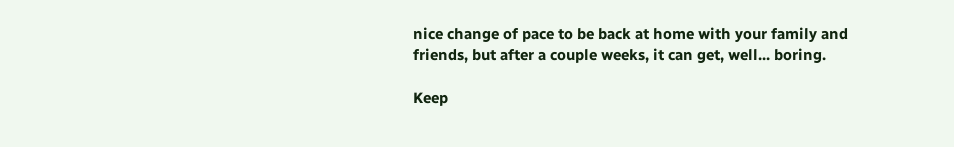nice change of pace to be back at home with your family and friends, but after a couple weeks, it can get, well... boring.

Keep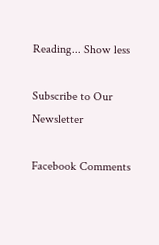Reading... Show less

Subscribe to Our Newsletter

Facebook Comments